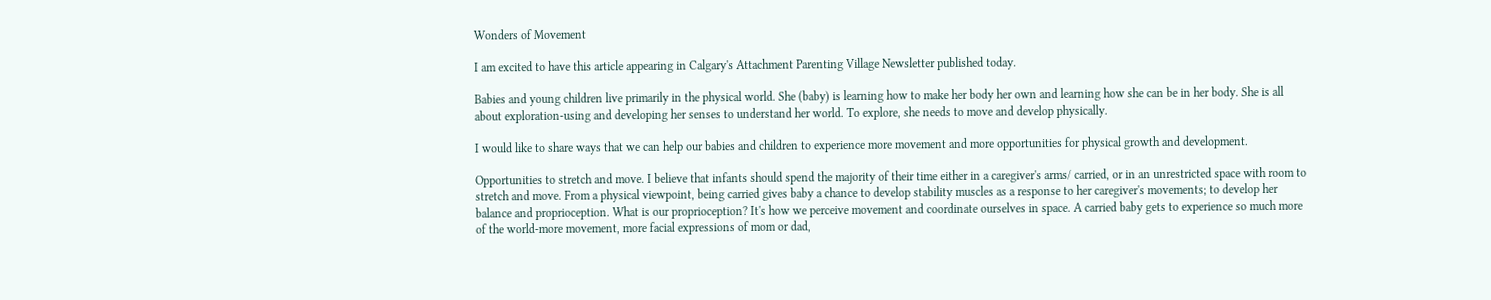Wonders of Movement

I am excited to have this article appearing in Calgary's Attachment Parenting Village Newsletter published today.

Babies and young children live primarily in the physical world. She (baby) is learning how to make her body her own and learning how she can be in her body. She is all about exploration-using and developing her senses to understand her world. To explore, she needs to move and develop physically.

I would like to share ways that we can help our babies and children to experience more movement and more opportunities for physical growth and development.

Opportunities to stretch and move. I believe that infants should spend the majority of their time either in a caregiver's arms/ carried, or in an unrestricted space with room to stretch and move. From a physical viewpoint, being carried gives baby a chance to develop stability muscles as a response to her caregiver's movements; to develop her balance and proprioception. What is our proprioception? It's how we perceive movement and coordinate ourselves in space. A carried baby gets to experience so much more of the world-more movement, more facial expressions of mom or dad,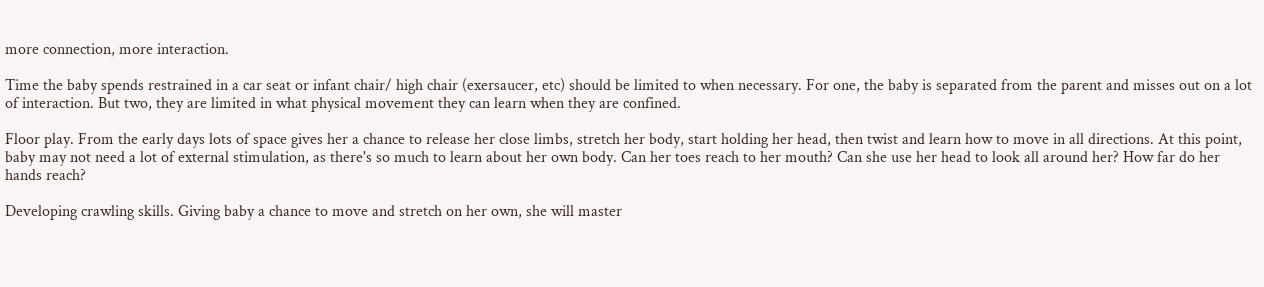more connection, more interaction.

Time the baby spends restrained in a car seat or infant chair/ high chair (exersaucer, etc) should be limited to when necessary. For one, the baby is separated from the parent and misses out on a lot of interaction. But two, they are limited in what physical movement they can learn when they are confined.

Floor play. From the early days lots of space gives her a chance to release her close limbs, stretch her body, start holding her head, then twist and learn how to move in all directions. At this point, baby may not need a lot of external stimulation, as there's so much to learn about her own body. Can her toes reach to her mouth? Can she use her head to look all around her? How far do her hands reach?

Developing crawling skills. Giving baby a chance to move and stretch on her own, she will master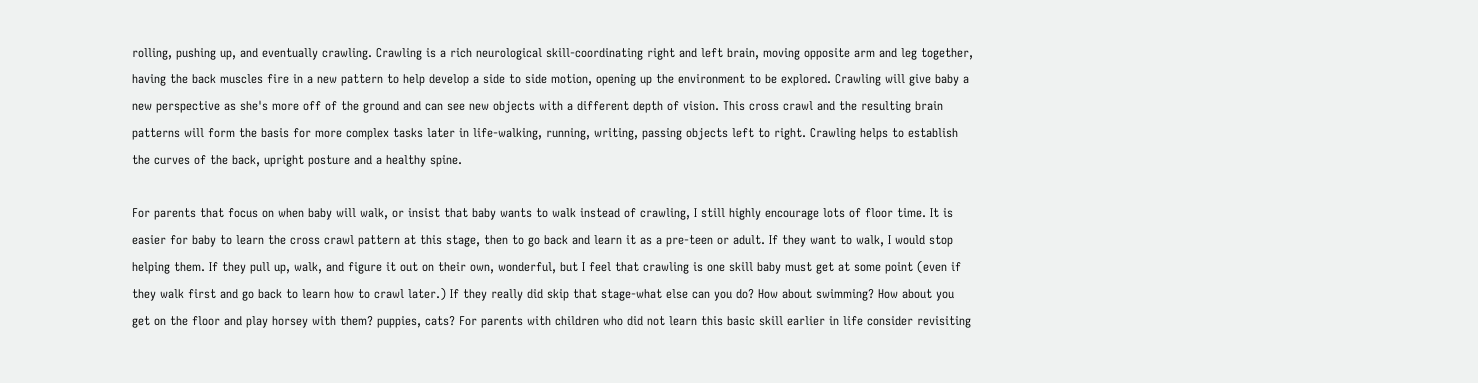rolling, pushing up, and eventually crawling. Crawling is a rich neurological skill-coordinating right and left brain, moving opposite arm and leg together, having the back muscles fire in a new pattern to help develop a side to side motion, opening up the environment to be explored. Crawling will give baby a new perspective as she's more off of the ground and can see new objects with a different depth of vision. This cross crawl and the resulting brain patterns will form the basis for more complex tasks later in life-walking, running, writing, passing objects left to right. Crawling helps to establish the curves of the back, upright posture and a healthy spine.

For parents that focus on when baby will walk, or insist that baby wants to walk instead of crawling, I still highly encourage lots of floor time. It is easier for baby to learn the cross crawl pattern at this stage, then to go back and learn it as a pre-teen or adult. If they want to walk, I would stop helping them. If they pull up, walk, and figure it out on their own, wonderful, but I feel that crawling is one skill baby must get at some point (even if they walk first and go back to learn how to crawl later.) If they really did skip that stage-what else can you do? How about swimming? How about you get on the floor and play horsey with them? puppies, cats? For parents with children who did not learn this basic skill earlier in life consider revisiting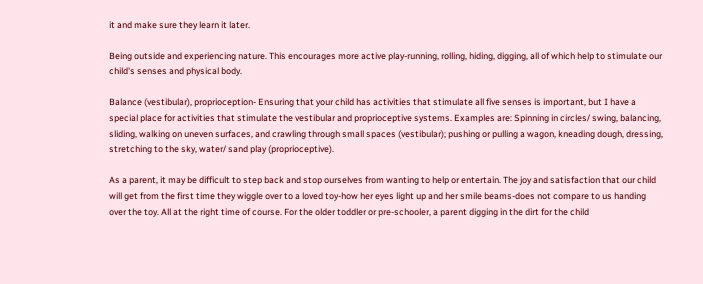it and make sure they learn it later.

Being outside and experiencing nature. This encourages more active play-running, rolling, hiding, digging, all of which help to stimulate our child's senses and physical body.

Balance (vestibular), proprioception- Ensuring that your child has activities that stimulate all five senses is important, but I have a special place for activities that stimulate the vestibular and proprioceptive systems. Examples are: Spinning in circles/ swing, balancing, sliding, walking on uneven surfaces, and crawling through small spaces (vestibular); pushing or pulling a wagon, kneading dough, dressing, stretching to the sky, water/ sand play (proprioceptive).

As a parent, it may be difficult to step back and stop ourselves from wanting to help or entertain. The joy and satisfaction that our child will get from the first time they wiggle over to a loved toy-how her eyes light up and her smile beams-does not compare to us handing over the toy. All at the right time of course. For the older toddler or pre-schooler, a parent digging in the dirt for the child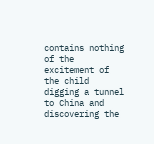contains nothing of the excitement of the child digging a tunnel to China and discovering the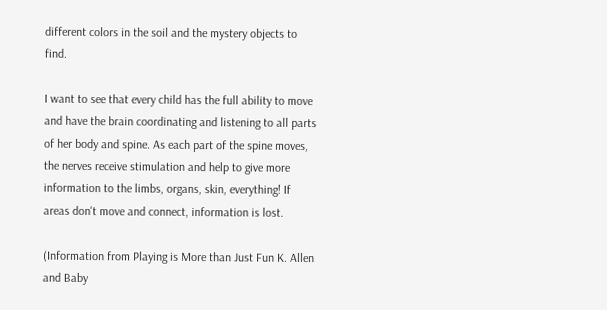different colors in the soil and the mystery objects to find.

I want to see that every child has the full ability to move and have the brain coordinating and listening to all parts of her body and spine. As each part of the spine moves, the nerves receive stimulation and help to give more information to the limbs, organs, skin, everything! If areas don't move and connect, information is lost.

(Information from Playing is More than Just Fun K. Allen and Baby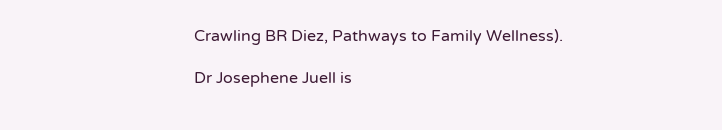Crawling BR Diez, Pathways to Family Wellness).

Dr Josephene Juell is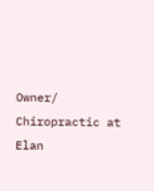Owner/ Chiropractic at Elan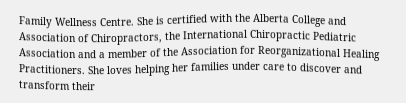Family Wellness Centre. She is certified with the Alberta College and Association of Chiropractors, the International Chiropractic Pediatric Association and a member of the Association for Reorganizational Healing Practitioners. She loves helping her families under care to discover and transform their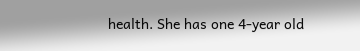health. She has one 4-year old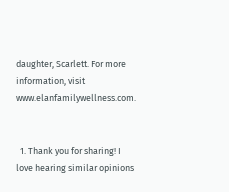daughter, Scarlett. For more information, visit www.elanfamilywellness.com.


  1. Thank you for sharing! I love hearing similar opinions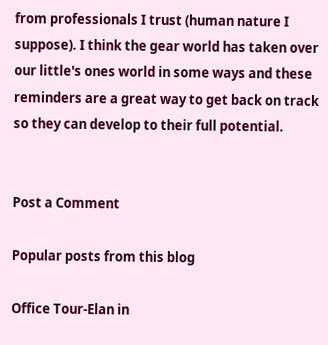from professionals I trust (human nature I suppose). I think the gear world has taken over our little's ones world in some ways and these reminders are a great way to get back on track so they can develop to their full potential.


Post a Comment

Popular posts from this blog

Office Tour-Elan in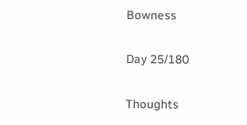Bowness

Day 25/180

Thoughts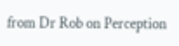from Dr Rob on Perception